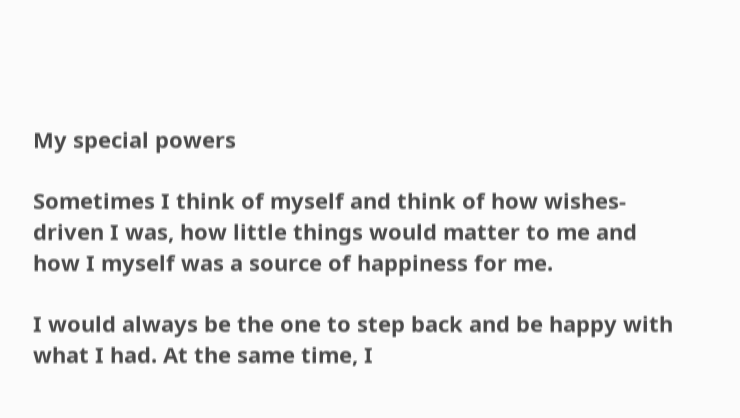My special powers

Sometimes I think of myself and think of how wishes-driven I was, how little things would matter to me and how I myself was a source of happiness for me.

I would always be the one to step back and be happy with what I had. At the same time, I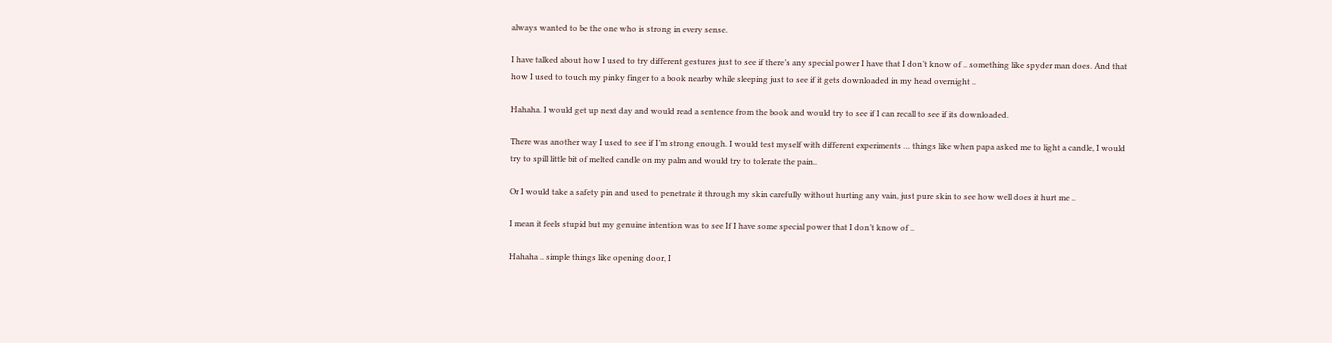always wanted to be the one who is strong in every sense.

I have talked about how I used to try different gestures just to see if there’s any special power I have that I don’t know of .. something like spyder man does. And that how I used to touch my pinky finger to a book nearby while sleeping just to see if it gets downloaded in my head overnight ..

Hahaha. I would get up next day and would read a sentence from the book and would try to see if I can recall to see if its downloaded.

There was another way I used to see if I’m strong enough. I would test myself with different experiments … things like when papa asked me to light a candle, I would try to spill little bit of melted candle on my palm and would try to tolerate the pain..

Or I would take a safety pin and used to penetrate it through my skin carefully without hurting any vain, just pure skin to see how well does it hurt me ..

I mean it feels stupid but my genuine intention was to see If I have some special power that I don’t know of ..

Hahaha .. simple things like opening door, I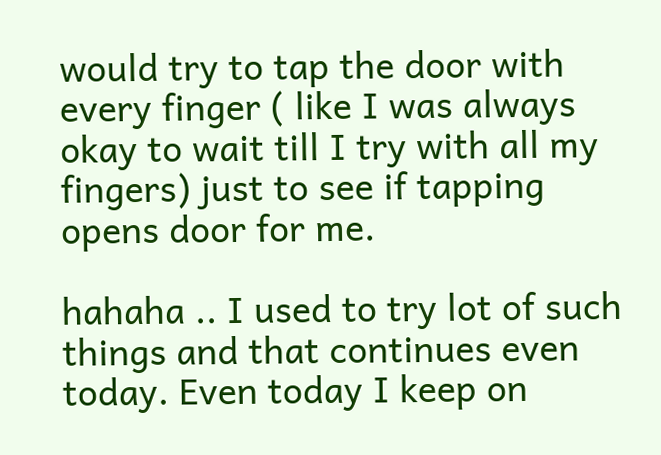would try to tap the door with every finger ( like I was always okay to wait till I try with all my fingers) just to see if tapping opens door for me.

hahaha .. I used to try lot of such things and that continues even today. Even today I keep on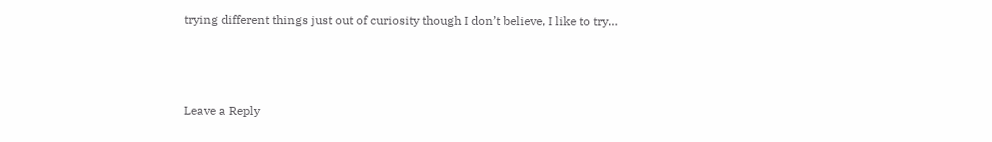trying different things just out of curiosity though I don’t believe, I like to try…



Leave a Reply